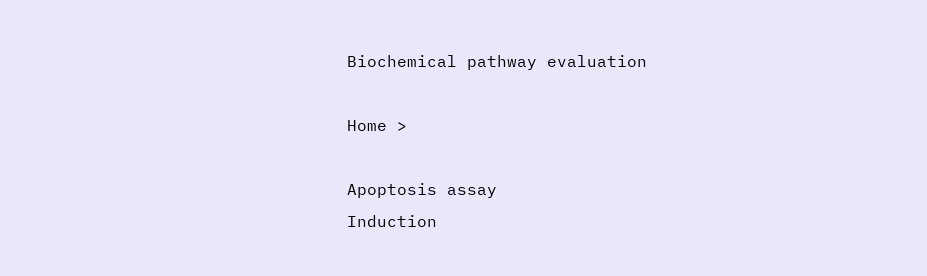Biochemical pathway evaluation

Home >

Apoptosis assay
Induction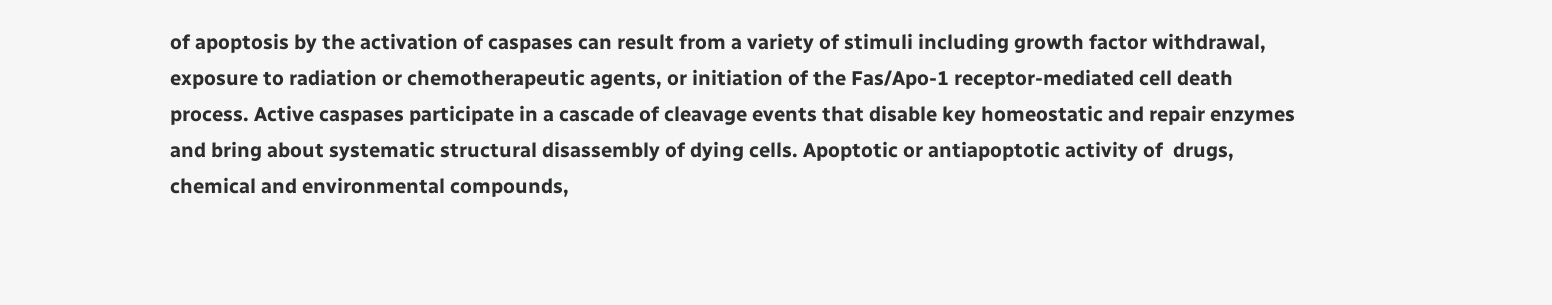of apoptosis by the activation of caspases can result from a variety of stimuli including growth factor withdrawal, exposure to radiation or chemotherapeutic agents, or initiation of the Fas/Apo-1 receptor-mediated cell death process. Active caspases participate in a cascade of cleavage events that disable key homeostatic and repair enzymes and bring about systematic structural disassembly of dying cells. Apoptotic or antiapoptotic activity of  drugs, chemical and environmental compounds,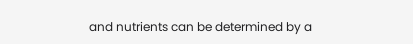and nutrients can be determined by a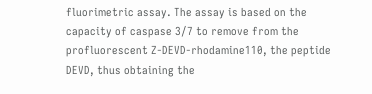fluorimetric assay. The assay is based on the capacity of caspase 3/7 to remove from the profluorescent Z-DEVD-rhodamine110, the peptide DEVD, thus obtaining the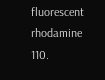fluorescent rhodamine 110.